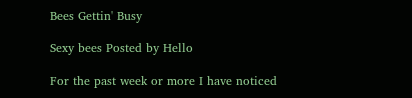Bees Gettin' Busy

Sexy bees Posted by Hello

For the past week or more I have noticed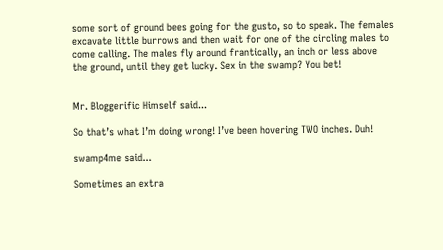some sort of ground bees going for the gusto, so to speak. The females excavate little burrows and then wait for one of the circling males to come calling. The males fly around frantically, an inch or less above the ground, until they get lucky. Sex in the swamp? You bet!


Mr. Bloggerific Himself said...

So that’s what I’m doing wrong! I’ve been hovering TWO inches. Duh!

swamp4me said...

Sometimes an extra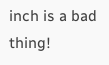inch is a bad thing!